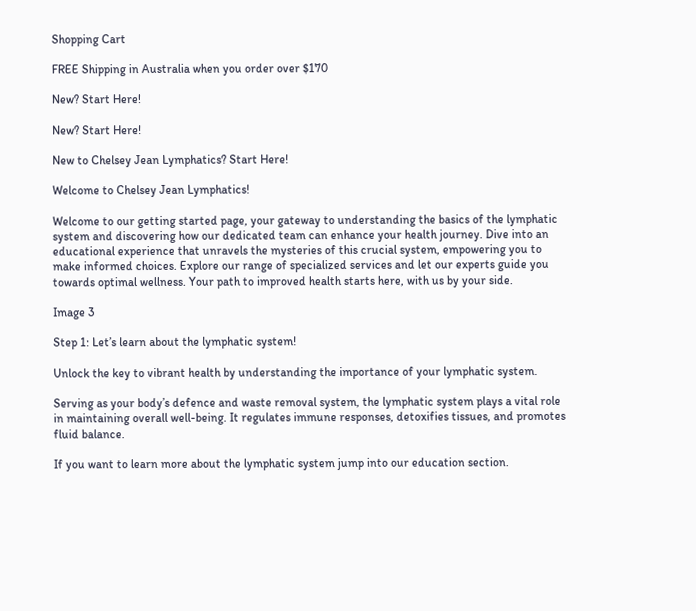Shopping Cart

FREE Shipping in Australia when you order over $170

New? Start Here!

New? Start Here!

New to Chelsey Jean Lymphatics? Start Here!

Welcome to Chelsey Jean Lymphatics!

Welcome to our getting started page, your gateway to understanding the basics of the lymphatic system and discovering how our dedicated team can enhance your health journey. Dive into an educational experience that unravels the mysteries of this crucial system, empowering you to make informed choices. Explore our range of specialized services and let our experts guide you towards optimal wellness. Your path to improved health starts here, with us by your side.

Image 3

Step 1: Let’s learn about the lymphatic system!

Unlock the key to vibrant health by understanding the importance of your lymphatic system.

Serving as your body’s defence and waste removal system, the lymphatic system plays a vital role in maintaining overall well-being. It regulates immune responses, detoxifies tissues, and promotes fluid balance.

If you want to learn more about the lymphatic system jump into our education section.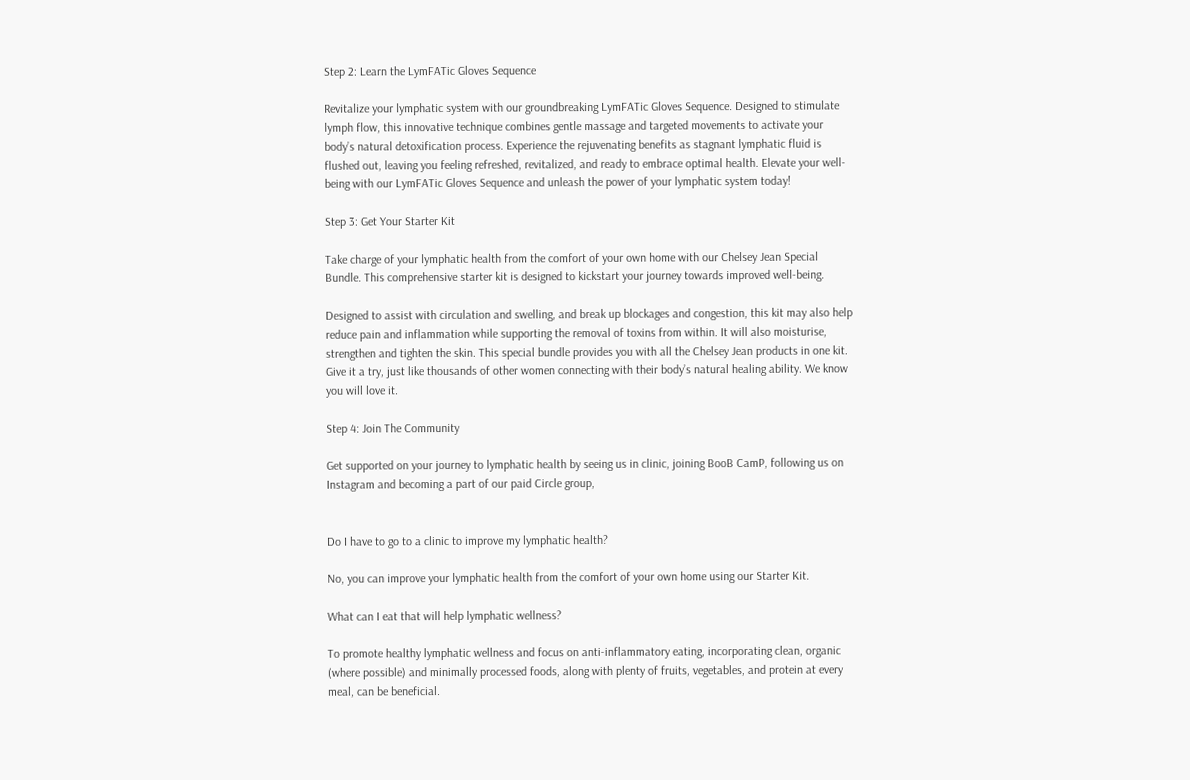Step 2: Learn the LymFATic Gloves Sequence

Revitalize your lymphatic system with our groundbreaking LymFATic Gloves Sequence. Designed to stimulate lymph flow, this innovative technique combines gentle massage and targeted movements to activate your body’s natural detoxification process. Experience the rejuvenating benefits as stagnant lymphatic fluid is flushed out, leaving you feeling refreshed, revitalized, and ready to embrace optimal health. Elevate your well-being with our LymFATic Gloves Sequence and unleash the power of your lymphatic system today!

Step 3: Get Your Starter Kit

Take charge of your lymphatic health from the comfort of your own home with our Chelsey Jean Special Bundle. This comprehensive starter kit is designed to kickstart your journey towards improved well-being.

Designed to assist with circulation and swelling, and break up blockages and congestion, this kit may also help reduce pain and inflammation while supporting the removal of toxins from within. It will also moisturise, strengthen and tighten the skin. This special bundle provides you with all the Chelsey Jean products in one kit. Give it a try, just like thousands of other women connecting with their body’s natural healing ability. We know you will love it.

Step 4: Join The Community

Get supported on your journey to lymphatic health by seeing us in clinic, joining BooB CamP, following us on Instagram and becoming a part of our paid Circle group,


Do I have to go to a clinic to improve my lymphatic health?

No, you can improve your lymphatic health from the comfort of your own home using our Starter Kit.

What can I eat that will help lymphatic wellness?

To promote healthy lymphatic wellness and focus on anti-inflammatory eating, incorporating clean, organic (where possible) and minimally processed foods, along with plenty of fruits, vegetables, and protein at every meal, can be beneficial.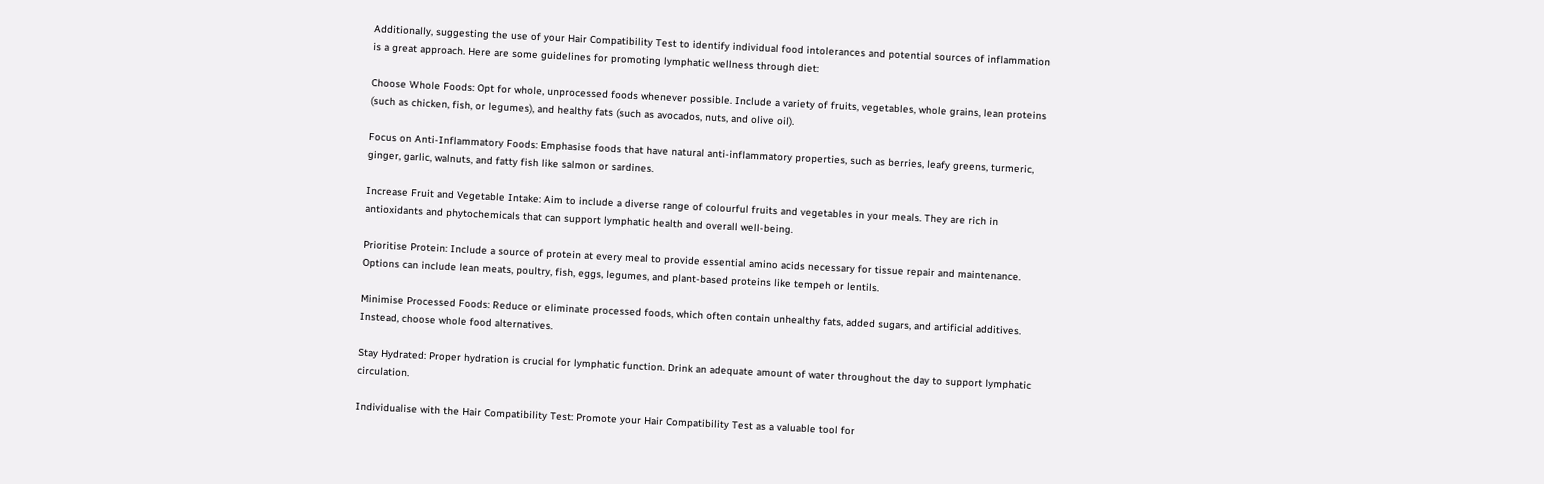Additionally, suggesting the use of your Hair Compatibility Test to identify individual food intolerances and potential sources of inflammation is a great approach. Here are some guidelines for promoting lymphatic wellness through diet:

Choose Whole Foods: Opt for whole, unprocessed foods whenever possible. Include a variety of fruits, vegetables, whole grains, lean proteins (such as chicken, fish, or legumes), and healthy fats (such as avocados, nuts, and olive oil).

Focus on Anti-Inflammatory Foods: Emphasise foods that have natural anti-inflammatory properties, such as berries, leafy greens, turmeric, ginger, garlic, walnuts, and fatty fish like salmon or sardines.

Increase Fruit and Vegetable Intake: Aim to include a diverse range of colourful fruits and vegetables in your meals. They are rich in antioxidants and phytochemicals that can support lymphatic health and overall well-being.

Prioritise Protein: Include a source of protein at every meal to provide essential amino acids necessary for tissue repair and maintenance. Options can include lean meats, poultry, fish, eggs, legumes, and plant-based proteins like tempeh or lentils.

Minimise Processed Foods: Reduce or eliminate processed foods, which often contain unhealthy fats, added sugars, and artificial additives. Instead, choose whole food alternatives.

Stay Hydrated: Proper hydration is crucial for lymphatic function. Drink an adequate amount of water throughout the day to support lymphatic circulation.

Individualise with the Hair Compatibility Test: Promote your Hair Compatibility Test as a valuable tool for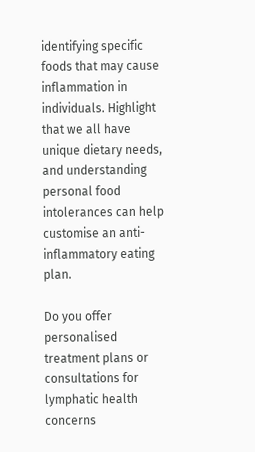identifying specific foods that may cause inflammation in individuals. Highlight that we all have unique dietary needs, and understanding personal food intolerances can help customise an anti-inflammatory eating plan.

Do you offer personalised treatment plans or consultations for lymphatic health concerns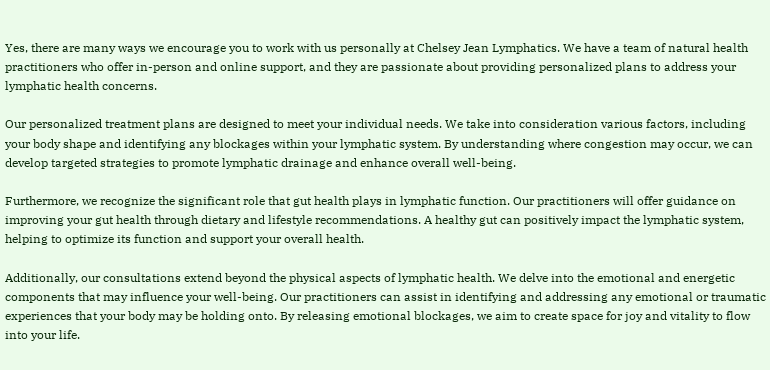Yes, there are many ways we encourage you to work with us personally at Chelsey Jean Lymphatics. We have a team of natural health practitioners who offer in-person and online support, and they are passionate about providing personalized plans to address your lymphatic health concerns.

Our personalized treatment plans are designed to meet your individual needs. We take into consideration various factors, including your body shape and identifying any blockages within your lymphatic system. By understanding where congestion may occur, we can develop targeted strategies to promote lymphatic drainage and enhance overall well-being.

Furthermore, we recognize the significant role that gut health plays in lymphatic function. Our practitioners will offer guidance on improving your gut health through dietary and lifestyle recommendations. A healthy gut can positively impact the lymphatic system, helping to optimize its function and support your overall health.

Additionally, our consultations extend beyond the physical aspects of lymphatic health. We delve into the emotional and energetic components that may influence your well-being. Our practitioners can assist in identifying and addressing any emotional or traumatic experiences that your body may be holding onto. By releasing emotional blockages, we aim to create space for joy and vitality to flow into your life.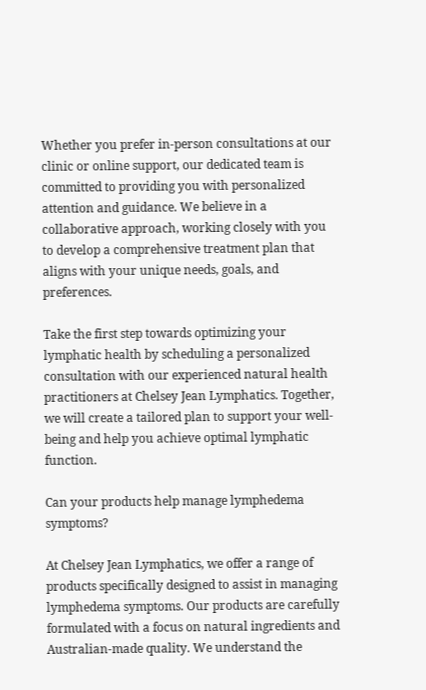Whether you prefer in-person consultations at our clinic or online support, our dedicated team is committed to providing you with personalized attention and guidance. We believe in a collaborative approach, working closely with you to develop a comprehensive treatment plan that aligns with your unique needs, goals, and preferences.

Take the first step towards optimizing your lymphatic health by scheduling a personalized consultation with our experienced natural health practitioners at Chelsey Jean Lymphatics. Together, we will create a tailored plan to support your well-being and help you achieve optimal lymphatic function.

Can your products help manage lymphedema symptoms?

At Chelsey Jean Lymphatics, we offer a range of products specifically designed to assist in managing lymphedema symptoms. Our products are carefully formulated with a focus on natural ingredients and Australian-made quality. We understand the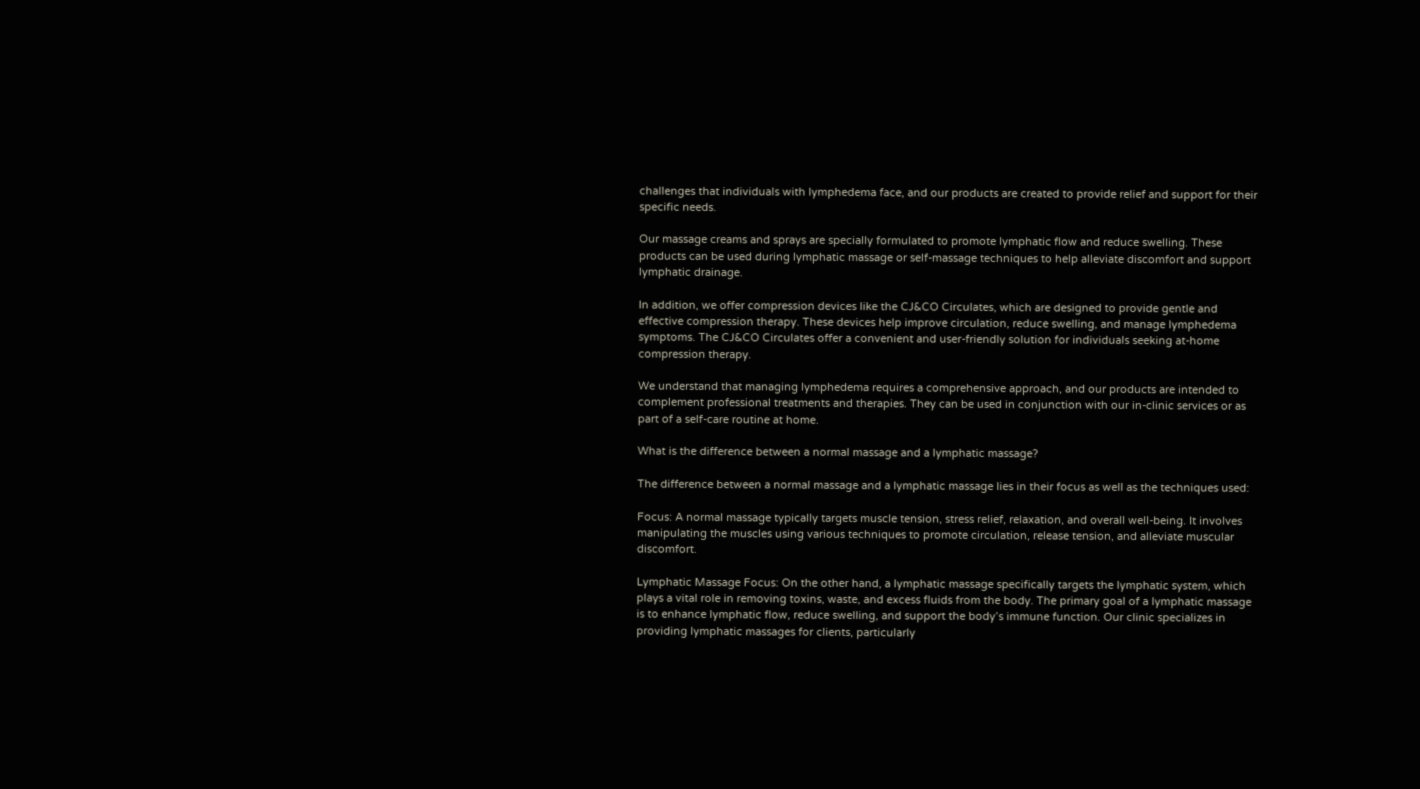challenges that individuals with lymphedema face, and our products are created to provide relief and support for their specific needs.

Our massage creams and sprays are specially formulated to promote lymphatic flow and reduce swelling. These products can be used during lymphatic massage or self-massage techniques to help alleviate discomfort and support lymphatic drainage.

In addition, we offer compression devices like the CJ&CO Circulates, which are designed to provide gentle and effective compression therapy. These devices help improve circulation, reduce swelling, and manage lymphedema symptoms. The CJ&CO Circulates offer a convenient and user-friendly solution for individuals seeking at-home compression therapy.

We understand that managing lymphedema requires a comprehensive approach, and our products are intended to complement professional treatments and therapies. They can be used in conjunction with our in-clinic services or as part of a self-care routine at home.

What is the difference between a normal massage and a lymphatic massage?

The difference between a normal massage and a lymphatic massage lies in their focus as well as the techniques used:

Focus: A normal massage typically targets muscle tension, stress relief, relaxation, and overall well-being. It involves manipulating the muscles using various techniques to promote circulation, release tension, and alleviate muscular discomfort.

Lymphatic Massage Focus: On the other hand, a lymphatic massage specifically targets the lymphatic system, which plays a vital role in removing toxins, waste, and excess fluids from the body. The primary goal of a lymphatic massage is to enhance lymphatic flow, reduce swelling, and support the body’s immune function. Our clinic specializes in providing lymphatic massages for clients, particularly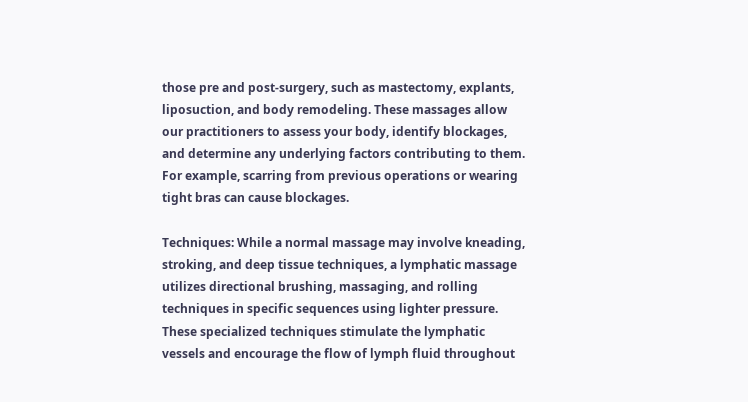those pre and post-surgery, such as mastectomy, explants, liposuction, and body remodeling. These massages allow our practitioners to assess your body, identify blockages, and determine any underlying factors contributing to them. For example, scarring from previous operations or wearing tight bras can cause blockages.

Techniques: While a normal massage may involve kneading, stroking, and deep tissue techniques, a lymphatic massage utilizes directional brushing, massaging, and rolling techniques in specific sequences using lighter pressure. These specialized techniques stimulate the lymphatic vessels and encourage the flow of lymph fluid throughout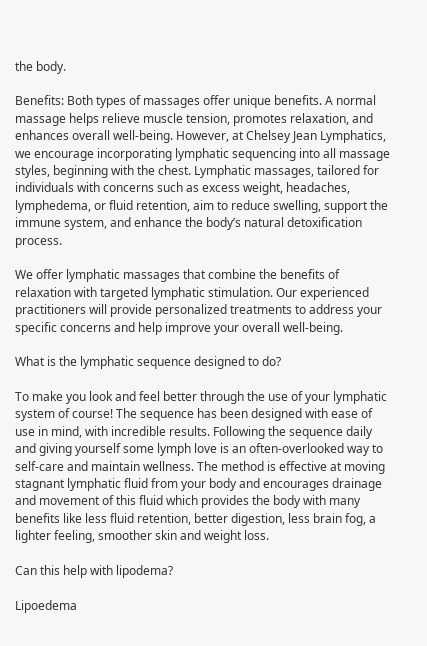the body.

Benefits: Both types of massages offer unique benefits. A normal massage helps relieve muscle tension, promotes relaxation, and enhances overall well-being. However, at Chelsey Jean Lymphatics, we encourage incorporating lymphatic sequencing into all massage styles, beginning with the chest. Lymphatic massages, tailored for individuals with concerns such as excess weight, headaches, lymphedema, or fluid retention, aim to reduce swelling, support the immune system, and enhance the body’s natural detoxification process.

We offer lymphatic massages that combine the benefits of relaxation with targeted lymphatic stimulation. Our experienced practitioners will provide personalized treatments to address your specific concerns and help improve your overall well-being.

What is the lymphatic sequence designed to do?

To make you look and feel better through the use of your lymphatic system of course! The sequence has been designed with ease of use in mind, with incredible results. Following the sequence daily and giving yourself some lymph love is an often-overlooked way to self-care and maintain wellness. The method is effective at moving stagnant lymphatic fluid from your body and encourages drainage and movement of this fluid which provides the body with many benefits like less fluid retention, better digestion, less brain fog, a lighter feeling, smoother skin and weight loss.

Can this help with lipodema?

Lipoedema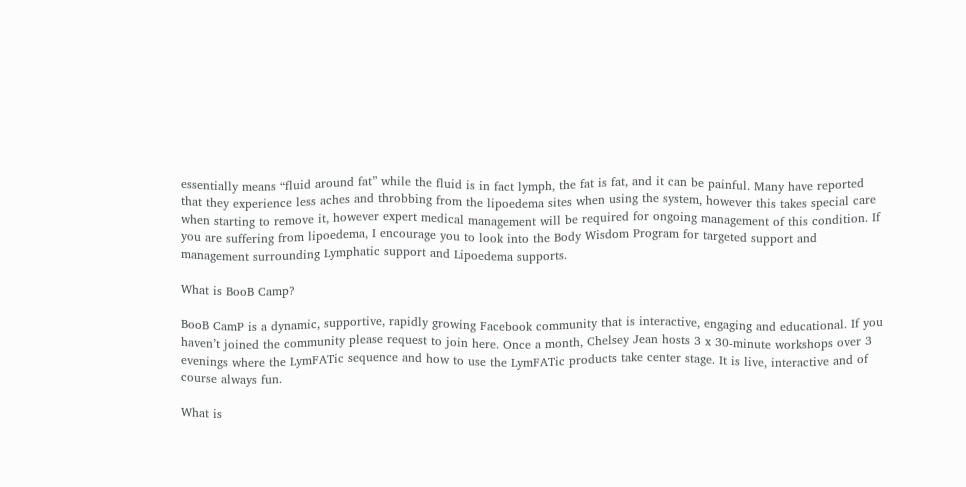essentially means “fluid around fat” while the fluid is in fact lymph, the fat is fat, and it can be painful. Many have reported that they experience less aches and throbbing from the lipoedema sites when using the system, however this takes special care when starting to remove it, however expert medical management will be required for ongoing management of this condition. If you are suffering from lipoedema, I encourage you to look into the Body Wisdom Program for targeted support and management surrounding Lymphatic support and Lipoedema supports.

What is BooB Camp?

BooB CamP is a dynamic, supportive, rapidly growing Facebook community that is interactive, engaging and educational. If you haven’t joined the community please request to join here. Once a month, Chelsey Jean hosts 3 x 30-minute workshops over 3 evenings where the LymFATic sequence and how to use the LymFATic products take center stage. It is live, interactive and of course always fun.

What is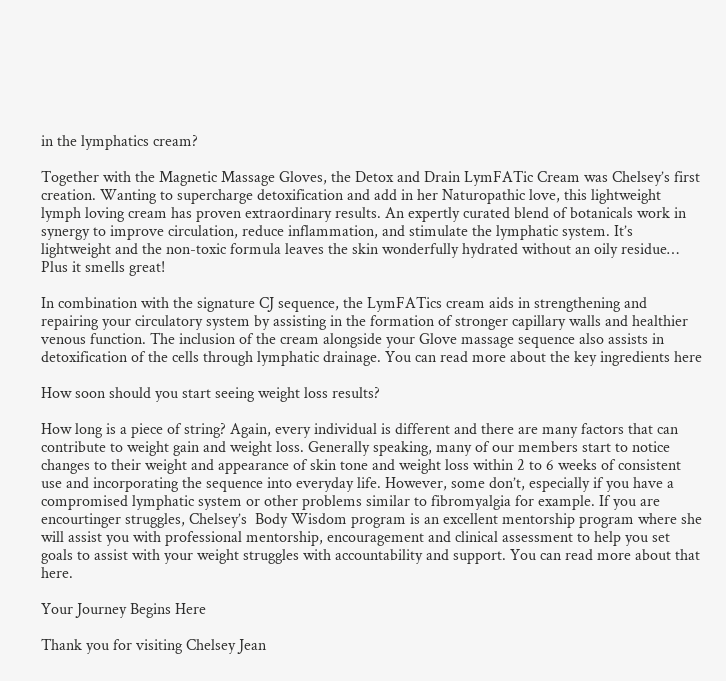in the lymphatics cream?

Together with the Magnetic Massage Gloves, the Detox and Drain LymFATic Cream was Chelsey’s first creation. Wanting to supercharge detoxification and add in her Naturopathic love, this lightweight lymph loving cream has proven extraordinary results. An expertly curated blend of botanicals work in synergy to improve circulation, reduce inflammation, and stimulate the lymphatic system. It’s lightweight and the non-toxic formula leaves the skin wonderfully hydrated without an oily residue… Plus it smells great!

In combination with the signature CJ sequence, the LymFATics cream aids in strengthening and repairing your circulatory system by assisting in the formation of stronger capillary walls and healthier venous function. The inclusion of the cream alongside your Glove massage sequence also assists in detoxification of the cells through lymphatic drainage. You can read more about the key ingredients here

How soon should you start seeing weight loss results?

How long is a piece of string? Again, every individual is different and there are many factors that can contribute to weight gain and weight loss. Generally speaking, many of our members start to notice changes to their weight and appearance of skin tone and weight loss within 2 to 6 weeks of consistent use and incorporating the sequence into everyday life. However, some don’t, especially if you have a compromised lymphatic system or other problems similar to fibromyalgia for example. If you are encourtinger struggles, Chelsey’s  Body Wisdom program is an excellent mentorship program where she will assist you with professional mentorship, encouragement and clinical assessment to help you set goals to assist with your weight struggles with accountability and support. You can read more about that here.

Your Journey Begins Here

Thank you for visiting Chelsey Jean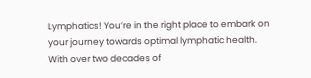Lymphatics! You’re in the right place to embark on your journey towards optimal lymphatic health. With over two decades of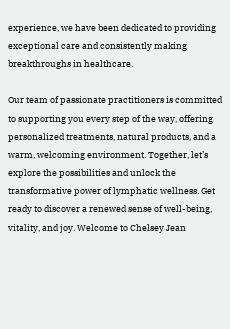experience, we have been dedicated to providing exceptional care and consistently making breakthroughs in healthcare.

Our team of passionate practitioners is committed to supporting you every step of the way, offering personalized treatments, natural products, and a warm, welcoming environment. Together, let’s explore the possibilities and unlock the transformative power of lymphatic wellness. Get ready to discover a renewed sense of well-being, vitality, and joy. Welcome to Chelsey Jean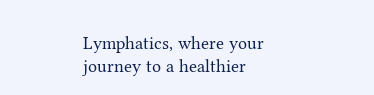Lymphatics, where your journey to a healthier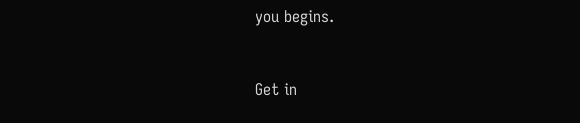you begins.


Get in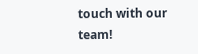touch with our team!